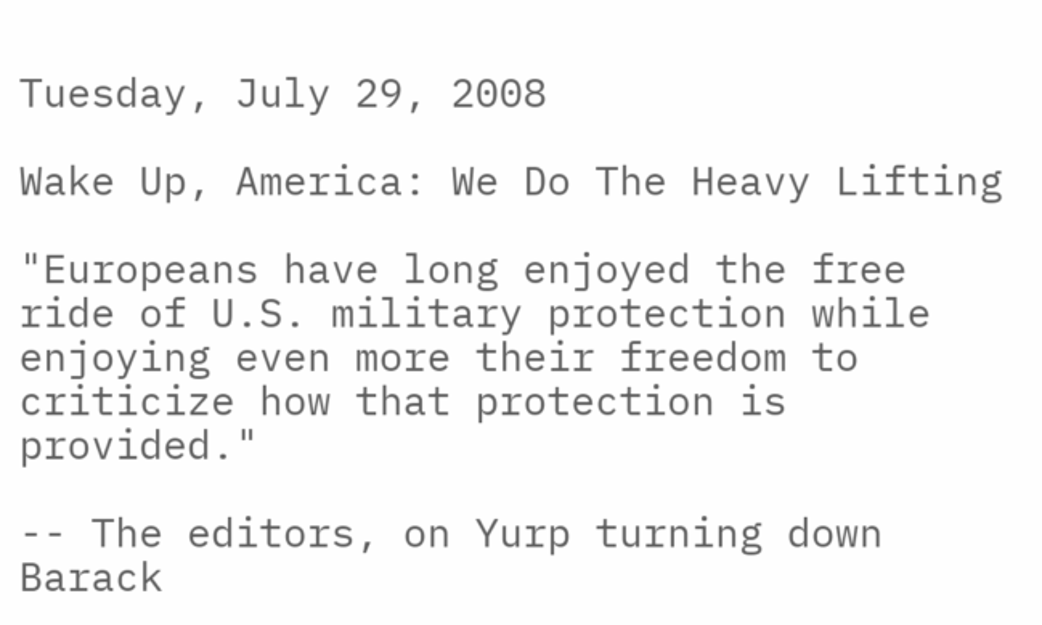Tuesday, July 29, 2008

Wake Up, America: We Do The Heavy Lifting

"Europeans have long enjoyed the free ride of U.S. military protection while enjoying even more their freedom to criticize how that protection is provided."

-- The editors, on Yurp turning down Barack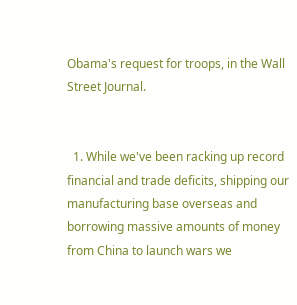Obama's request for troops, in the Wall Street Journal.


  1. While we've been racking up record financial and trade deficits, shipping our manufacturing base overseas and borrowing massive amounts of money from China to launch wars we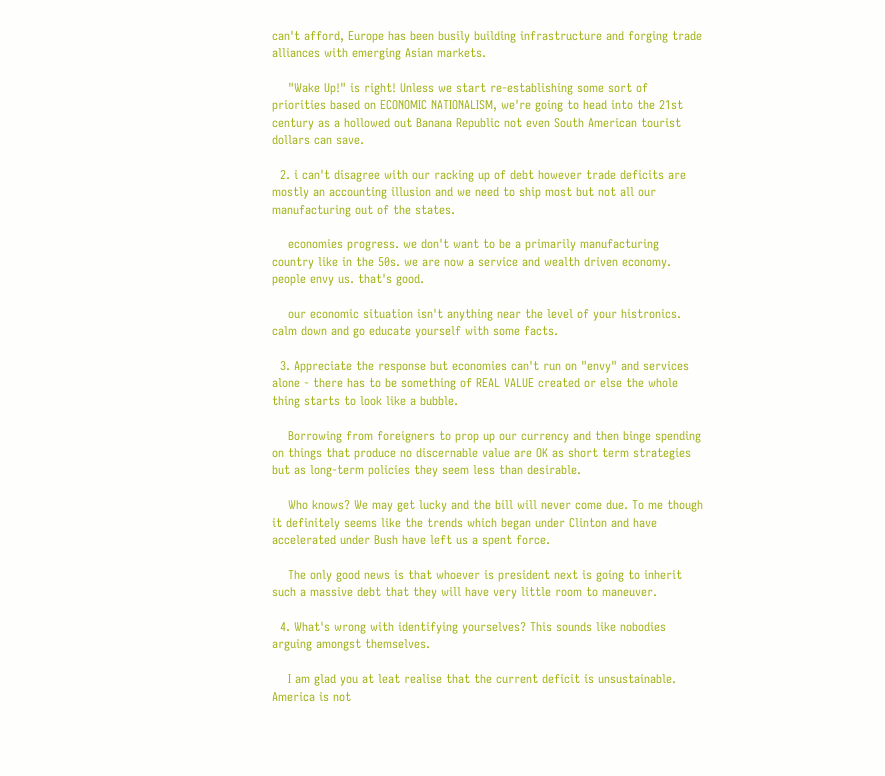can't afford, Europe has been busily building infrastructure and forging trade alliances with emerging Asian markets.

    "Wake Up!" is right! Unless we start re-establishing some sort of priorities based on ECONOMIC NATIONALISM, we're going to head into the 21st century as a hollowed out Banana Republic not even South American tourist dollars can save.

  2. i can't disagree with our racking up of debt however trade deficits are mostly an accounting illusion and we need to ship most but not all our manufacturing out of the states.

    economies progress. we don't want to be a primarily manufacturing country like in the 50s. we are now a service and wealth driven economy. people envy us. that's good.

    our economic situation isn't anything near the level of your histronics. calm down and go educate yourself with some facts.

  3. Appreciate the response but economies can't run on "envy" and services alone - there has to be something of REAL VALUE created or else the whole thing starts to look like a bubble.

    Borrowing from foreigners to prop up our currency and then binge spending on things that produce no discernable value are OK as short term strategies but as long-term policies they seem less than desirable.

    Who knows? We may get lucky and the bill will never come due. To me though it definitely seems like the trends which began under Clinton and have accelerated under Bush have left us a spent force.

    The only good news is that whoever is president next is going to inherit such a massive debt that they will have very little room to maneuver.

  4. What's wrong with identifying yourselves? This sounds like nobodies arguing amongst themselves.

    I am glad you at leat realise that the current deficit is unsustainable. America is not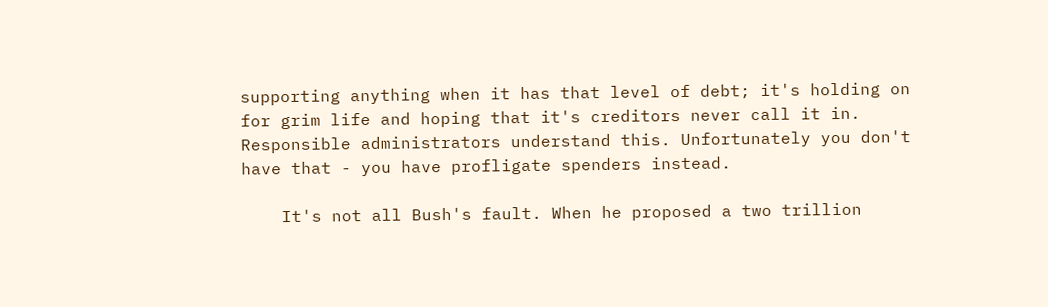supporting anything when it has that level of debt; it's holding on for grim life and hoping that it's creditors never call it in. Responsible administrators understand this. Unfortunately you don't have that - you have profligate spenders instead.

    It's not all Bush's fault. When he proposed a two trillion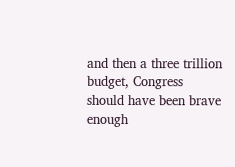and then a three trillion budget, Congress should have been brave enough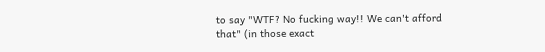to say "WTF? No fucking way!! We can't afford that" (in those exact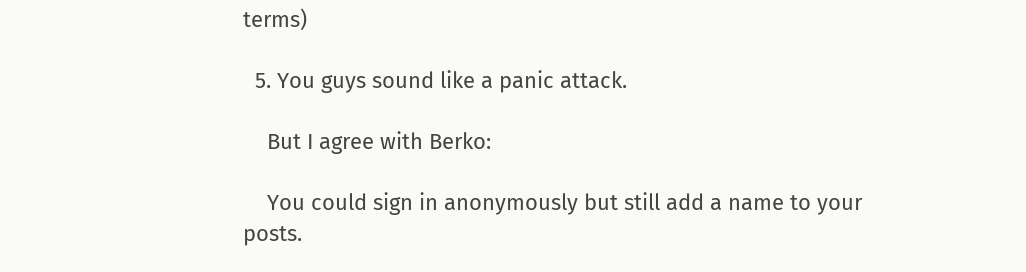terms)

  5. You guys sound like a panic attack.

    But I agree with Berko:

    You could sign in anonymously but still add a name to your posts.